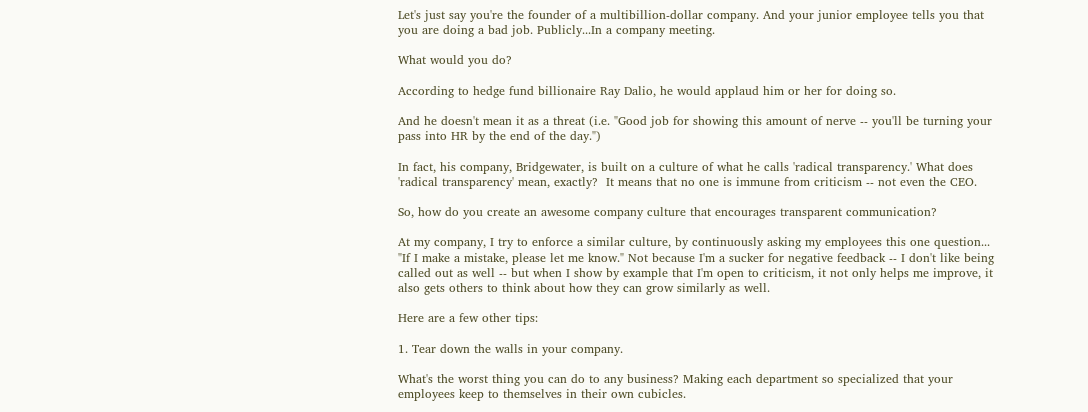Let's just say you're the founder of a multibillion-dollar company. And your junior employee tells you that you are doing a bad job. Publicly...In a company meeting.

What would you do?

According to hedge fund billionaire Ray Dalio, he would applaud him or her for doing so.

And he doesn't mean it as a threat (i.e. "Good job for showing this amount of nerve -- you'll be turning your pass into HR by the end of the day.")

In fact, his company, Bridgewater, is built on a culture of what he calls 'radical transparency.' What does 'radical transparency' mean, exactly?  It means that no one is immune from criticism -- not even the CEO.

So, how do you create an awesome company culture that encourages transparent communication?

At my company, I try to enforce a similar culture, by continuously asking my employees this one question... "If I make a mistake, please let me know." Not because I'm a sucker for negative feedback -- I don't like being called out as well -- but when I show by example that I'm open to criticism, it not only helps me improve, it also gets others to think about how they can grow similarly as well.

Here are a few other tips:

1. Tear down the walls in your company.

What's the worst thing you can do to any business? Making each department so specialized that your employees keep to themselves in their own cubicles.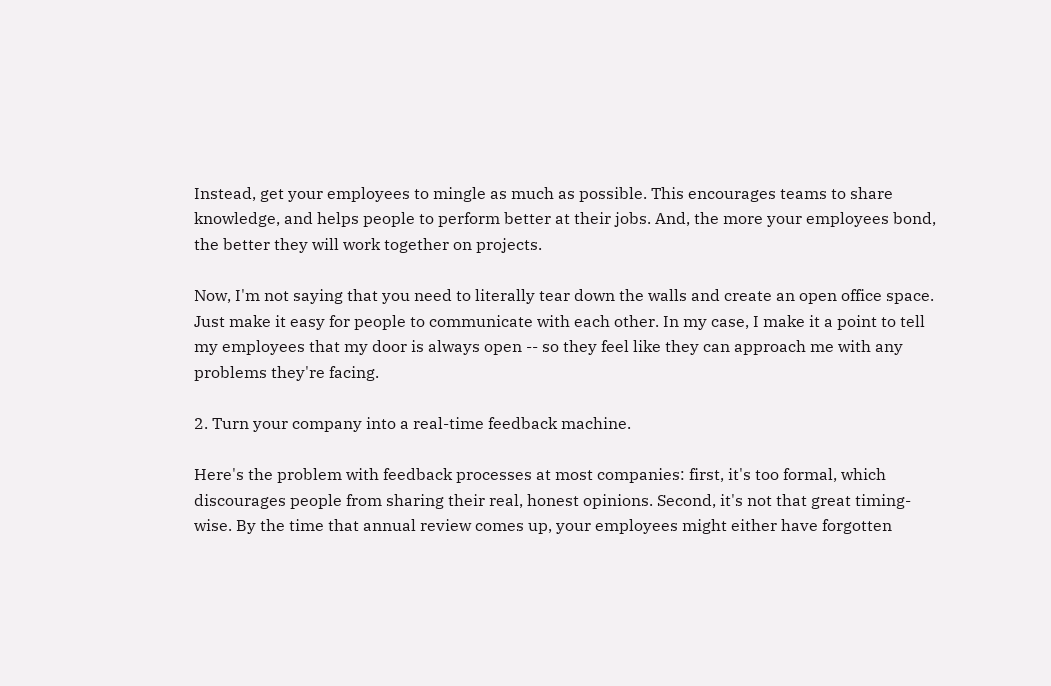Instead, get your employees to mingle as much as possible. This encourages teams to share knowledge, and helps people to perform better at their jobs. And, the more your employees bond, the better they will work together on projects.

Now, I'm not saying that you need to literally tear down the walls and create an open office space. Just make it easy for people to communicate with each other. In my case, I make it a point to tell my employees that my door is always open -- so they feel like they can approach me with any problems they're facing.

2. Turn your company into a real-time feedback machine.

Here's the problem with feedback processes at most companies: first, it's too formal, which discourages people from sharing their real, honest opinions. Second, it's not that great timing-wise. By the time that annual review comes up, your employees might either have forgotten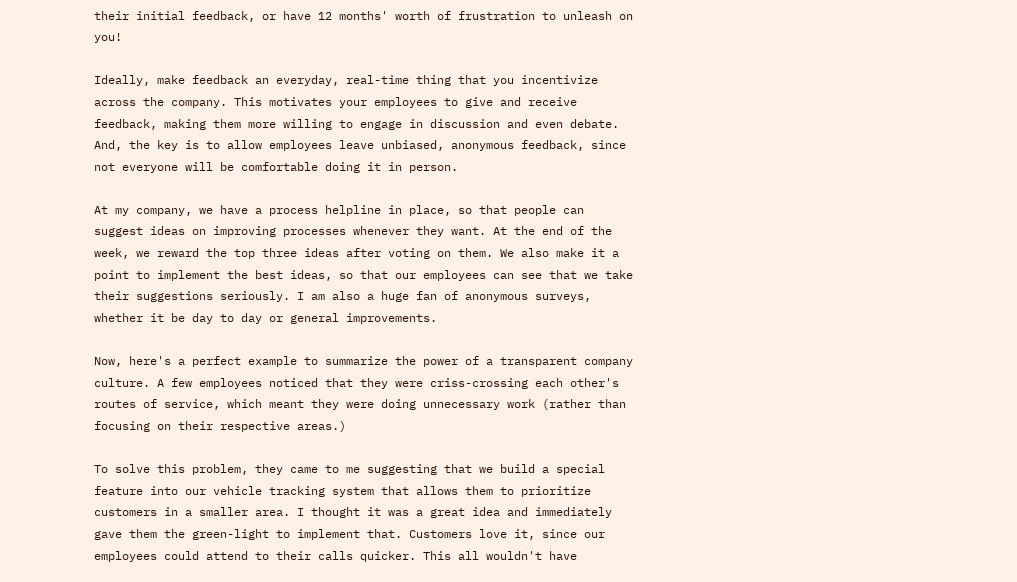their initial feedback, or have 12 months' worth of frustration to unleash on you!

Ideally, make feedback an everyday, real-time thing that you incentivize across the company. This motivates your employees to give and receive feedback, making them more willing to engage in discussion and even debate. And, the key is to allow employees leave unbiased, anonymous feedback, since not everyone will be comfortable doing it in person.

At my company, we have a process helpline in place, so that people can suggest ideas on improving processes whenever they want. At the end of the week, we reward the top three ideas after voting on them. We also make it a point to implement the best ideas, so that our employees can see that we take their suggestions seriously. I am also a huge fan of anonymous surveys, whether it be day to day or general improvements.

Now, here's a perfect example to summarize the power of a transparent company culture. A few employees noticed that they were criss-crossing each other's routes of service, which meant they were doing unnecessary work (rather than focusing on their respective areas.)

To solve this problem, they came to me suggesting that we build a special feature into our vehicle tracking system that allows them to prioritize customers in a smaller area. I thought it was a great idea and immediately gave them the green-light to implement that. Customers love it, since our employees could attend to their calls quicker. This all wouldn't have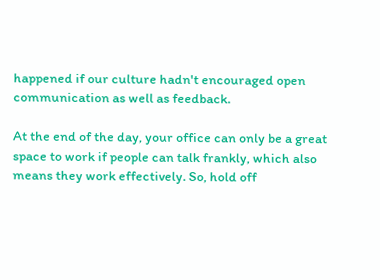happened if our culture hadn't encouraged open communication as well as feedback.

At the end of the day, your office can only be a great space to work if people can talk frankly, which also means they work effectively. So, hold off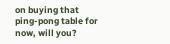on buying that ping-pong table for now, will you?